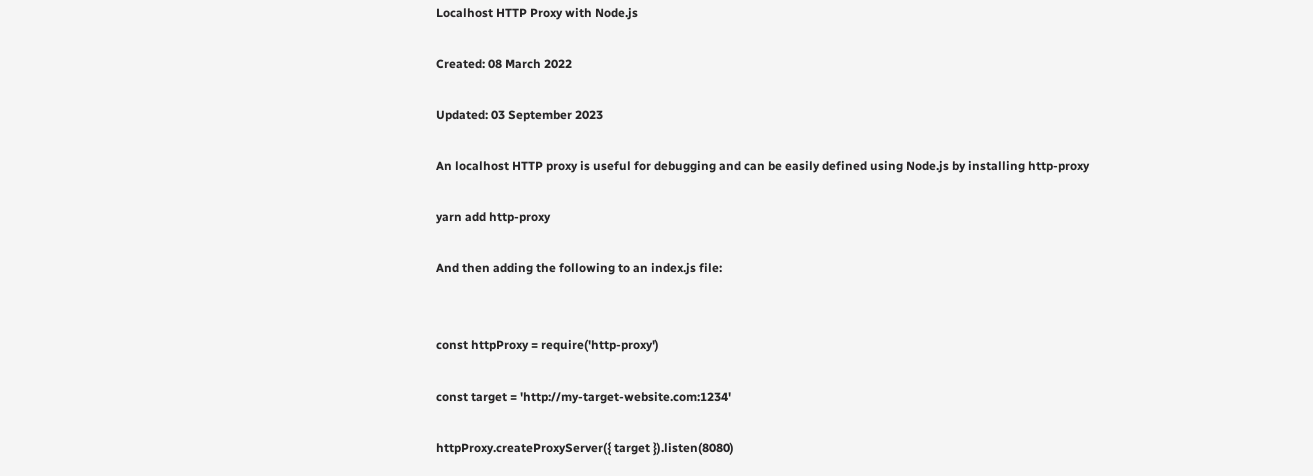Localhost HTTP Proxy with Node.js

Created: 08 March 2022

Updated: 03 September 2023

An localhost HTTP proxy is useful for debugging and can be easily defined using Node.js by installing http-proxy

yarn add http-proxy

And then adding the following to an index.js file:


const httpProxy = require('http-proxy')

const target = 'http://my-target-website.com:1234'

httpProxy.createProxyServer({ target }).listen(8080)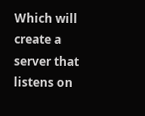Which will create a server that listens on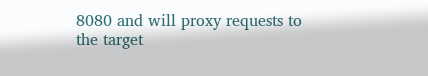8080 and will proxy requests to the target